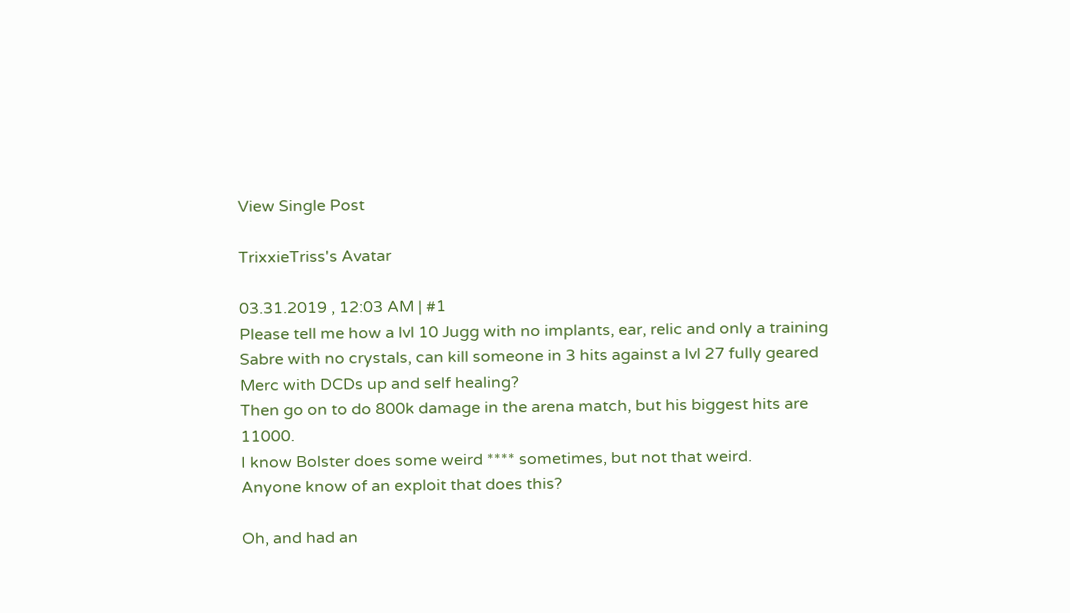View Single Post

TrixxieTriss's Avatar

03.31.2019 , 12:03 AM | #1
Please tell me how a lvl 10 Jugg with no implants, ear, relic and only a training Sabre with no crystals, can kill someone in 3 hits against a lvl 27 fully geared Merc with DCDs up and self healing?
Then go on to do 800k damage in the arena match, but his biggest hits are 11000.
I know Bolster does some weird **** sometimes, but not that weird.
Anyone know of an exploit that does this?

Oh, and had an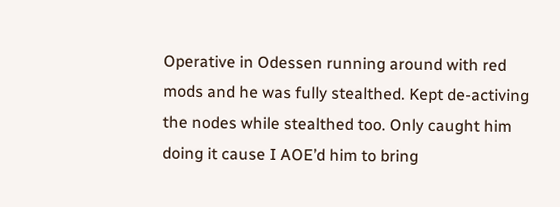Operative in Odessen running around with red mods and he was fully stealthed. Kept de-activing the nodes while stealthed too. Only caught him doing it cause I AOE’d him to bring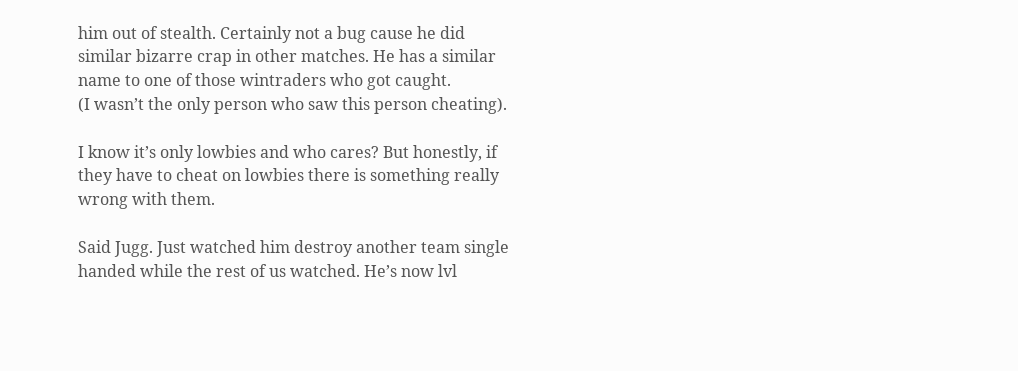him out of stealth. Certainly not a bug cause he did similar bizarre crap in other matches. He has a similar name to one of those wintraders who got caught.
(I wasn’t the only person who saw this person cheating).

I know it’s only lowbies and who cares? But honestly, if they have to cheat on lowbies there is something really wrong with them.

Said Jugg. Just watched him destroy another team single handed while the rest of us watched. He’s now lvl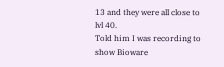13 and they were all close to lvl 40.
Told him I was recording to show Bioware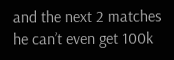and the next 2 matches he can’t even get 100k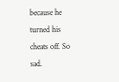because he turned his cheats off. So sad.